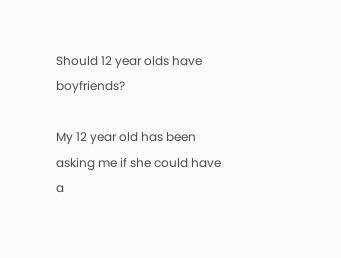Should 12 year olds have boyfriends?

My 12 year old has been asking me if she could have a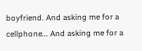boyfriend. And asking me for a cellphone... And asking me for a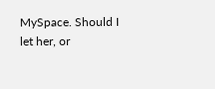MySpace. Should I let her, or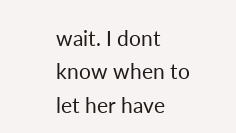wait. I dont know when to let her have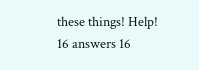these things! Help!
16 answers 16